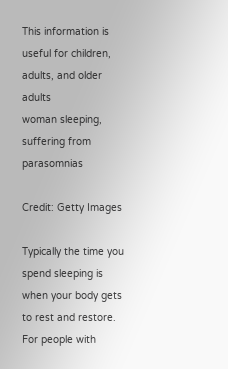This information is useful for children, adults, and older adults
woman sleeping, suffering from parasomnias

Credit: Getty Images

Typically the time you spend sleeping is when your body gets to rest and restore. For people with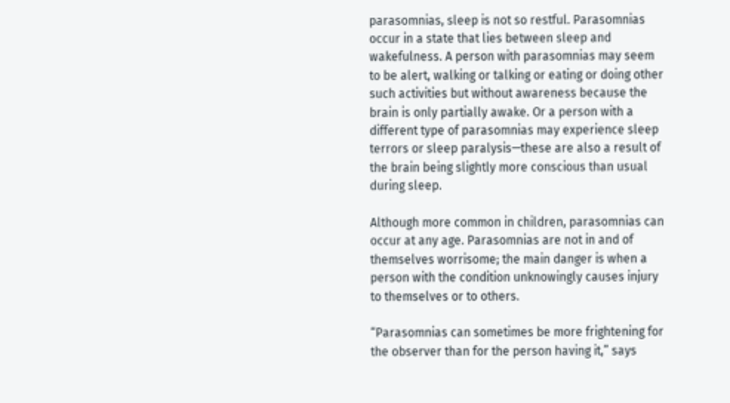parasomnias, sleep is not so restful. Parasomnias occur in a state that lies between sleep and wakefulness. A person with parasomnias may seem to be alert, walking or talking or eating or doing other such activities but without awareness because the brain is only partially awake. Or a person with a different type of parasomnias may experience sleep terrors or sleep paralysis—these are also a result of the brain being slightly more conscious than usual during sleep.

Although more common in children, parasomnias can occur at any age. Parasomnias are not in and of themselves worrisome; the main danger is when a person with the condition unknowingly causes injury to themselves or to others.

“Parasomnias can sometimes be more frightening for the observer than for the person having it,” says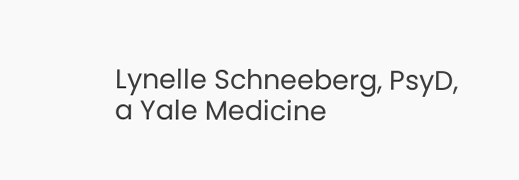Lynelle Schneeberg, PsyD, a Yale Medicine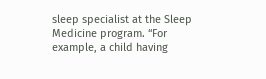sleep specialist at the Sleep Medicine program. “For example, a child having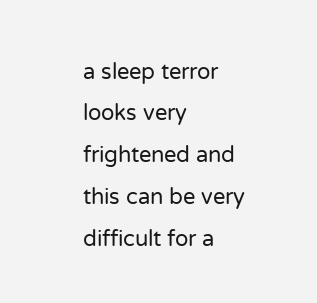a sleep terror looks very frightened and this can be very difficult for a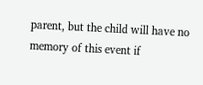parent, but the child will have no memory of this event if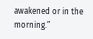awakened or in the morning.”